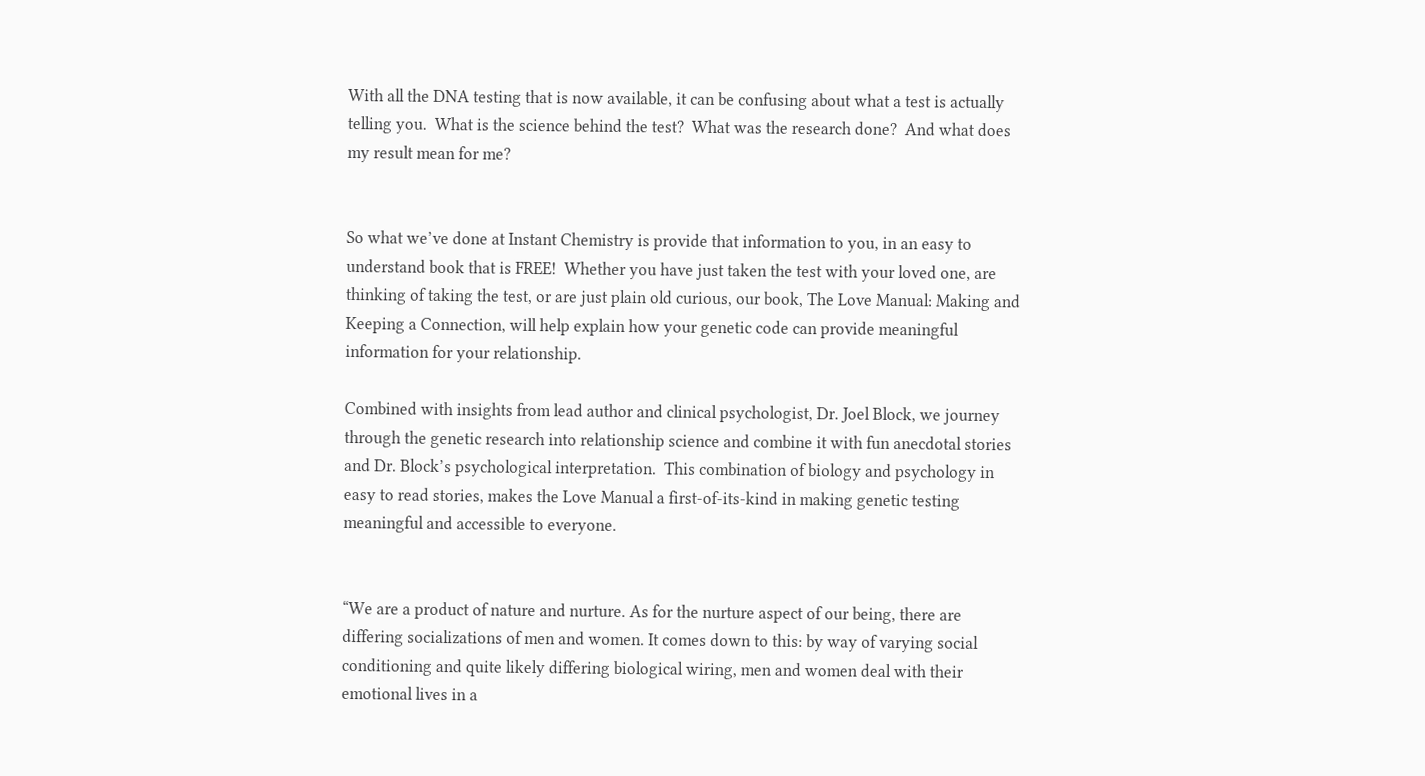With all the DNA testing that is now available, it can be confusing about what a test is actually telling you.  What is the science behind the test?  What was the research done?  And what does my result mean for me?


So what we’ve done at Instant Chemistry is provide that information to you, in an easy to understand book that is FREE!  Whether you have just taken the test with your loved one, are thinking of taking the test, or are just plain old curious, our book, The Love Manual: Making and Keeping a Connection, will help explain how your genetic code can provide meaningful information for your relationship.

Combined with insights from lead author and clinical psychologist, Dr. Joel Block, we journey through the genetic research into relationship science and combine it with fun anecdotal stories and Dr. Block’s psychological interpretation.  This combination of biology and psychology in easy to read stories, makes the Love Manual a first-of-its-kind in making genetic testing meaningful and accessible to everyone.


“We are a product of nature and nurture. As for the nurture aspect of our being, there are differing socializations of men and women. It comes down to this: by way of varying social conditioning and quite likely differing biological wiring, men and women deal with their emotional lives in a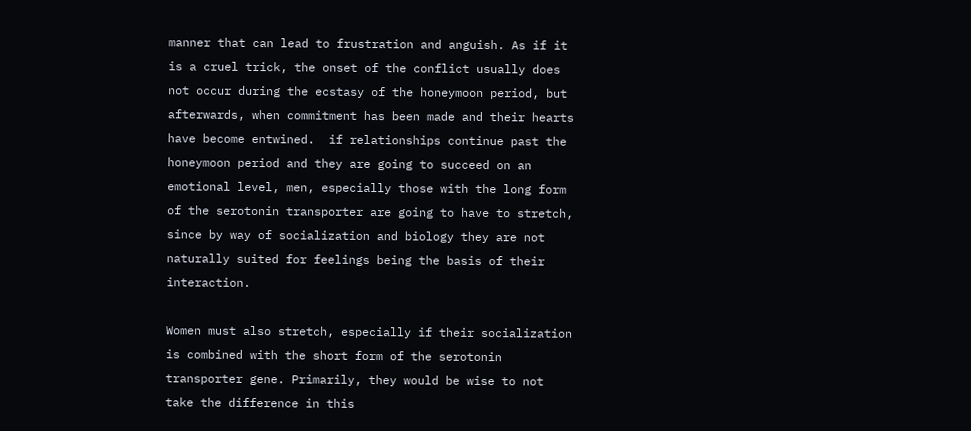manner that can lead to frustration and anguish. As if it is a cruel trick, the onset of the conflict usually does not occur during the ecstasy of the honeymoon period, but afterwards, when commitment has been made and their hearts have become entwined.  if relationships continue past the honeymoon period and they are going to succeed on an emotional level, men, especially those with the long form of the serotonin transporter are going to have to stretch, since by way of socialization and biology they are not naturally suited for feelings being the basis of their interaction.

Women must also stretch, especially if their socialization is combined with the short form of the serotonin transporter gene. Primarily, they would be wise to not take the difference in this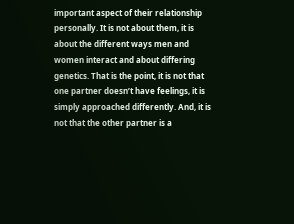important aspect of their relationship personally. It is not about them, it is about the different ways men and women interact and about differing genetics. That is the point, it is not that one partner doesn’t have feelings, it is simply approached differently. And, it is not that the other partner is a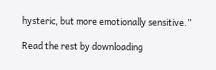hysteric, but more emotionally sensitive.”

Read the rest by downloading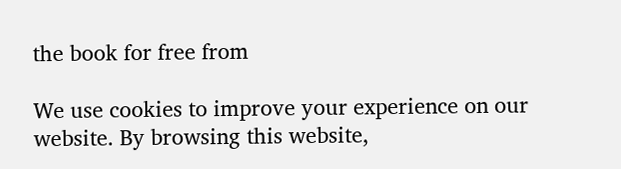the book for free from

We use cookies to improve your experience on our website. By browsing this website,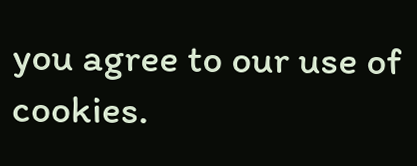you agree to our use of cookies.